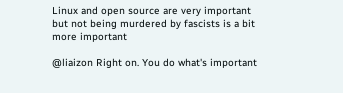Linux and open source are very important but not being murdered by fascists is a bit more important

@liaizon Right on. You do what's important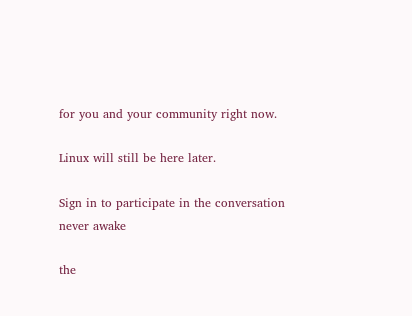for you and your community right now.

Linux will still be here later.

Sign in to participate in the conversation
never awake

the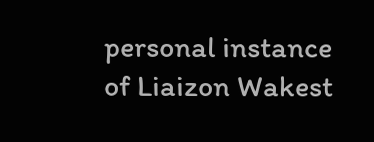personal instance of Liaizon Wakest